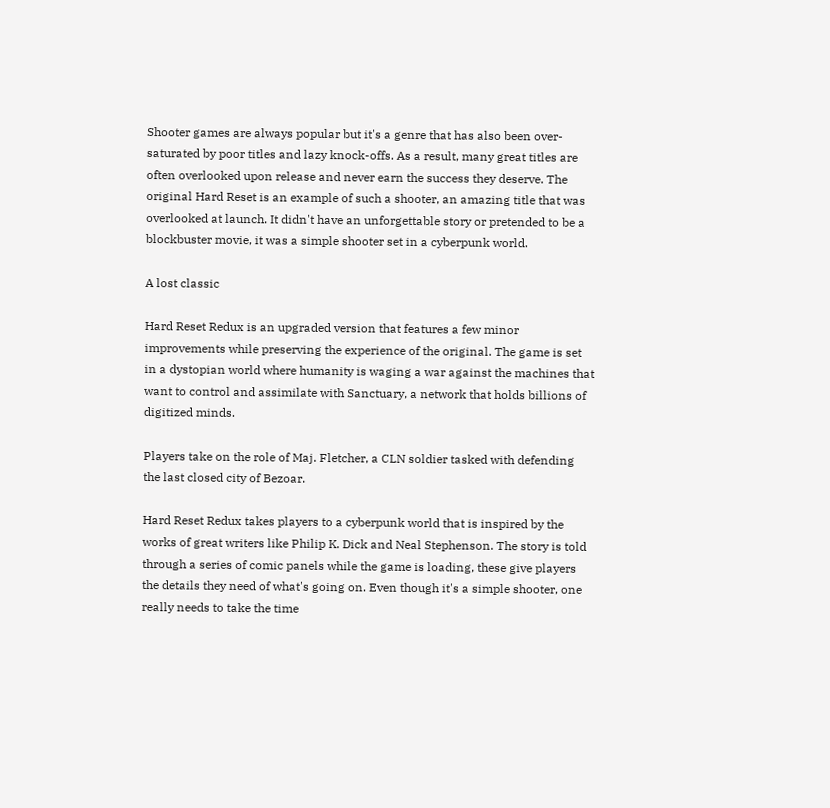Shooter games are always popular but it's a genre that has also been over-saturated by poor titles and lazy knock-offs. As a result, many great titles are often overlooked upon release and never earn the success they deserve. The original Hard Reset is an example of such a shooter, an amazing title that was overlooked at launch. It didn't have an unforgettable story or pretended to be a blockbuster movie, it was a simple shooter set in a cyberpunk world.

A lost classic

Hard Reset Redux is an upgraded version that features a few minor improvements while preserving the experience of the original. The game is set in a dystopian world where humanity is waging a war against the machines that want to control and assimilate with Sanctuary, a network that holds billions of digitized minds.

Players take on the role of Maj. Fletcher, a CLN soldier tasked with defending the last closed city of Bezoar.

Hard Reset Redux takes players to a cyberpunk world that is inspired by the works of great writers like Philip K. Dick and Neal Stephenson. The story is told through a series of comic panels while the game is loading, these give players the details they need of what's going on. Even though it's a simple shooter, one really needs to take the time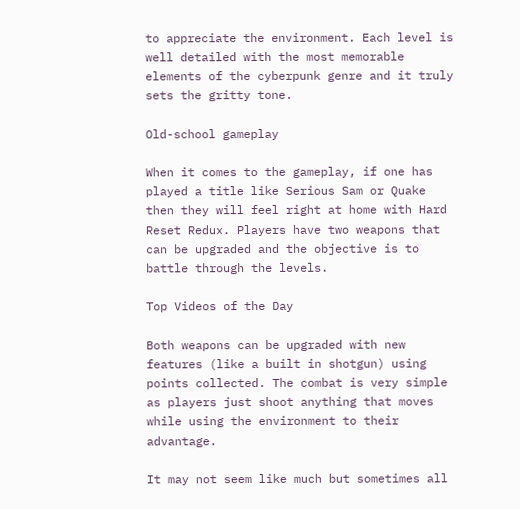to appreciate the environment. Each level is well detailed with the most memorable elements of the cyberpunk genre and it truly sets the gritty tone.

Old-school gameplay

When it comes to the gameplay, if one has played a title like Serious Sam or Quake then they will feel right at home with Hard Reset Redux. Players have two weapons that can be upgraded and the objective is to battle through the levels.

Top Videos of the Day

Both weapons can be upgraded with new features (like a built in shotgun) using points collected. The combat is very simple as players just shoot anything that moves while using the environment to their advantage.

It may not seem like much but sometimes all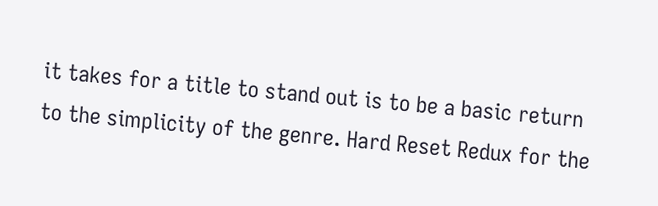it takes for a title to stand out is to be a basic return to the simplicity of the genre. Hard Reset Redux for the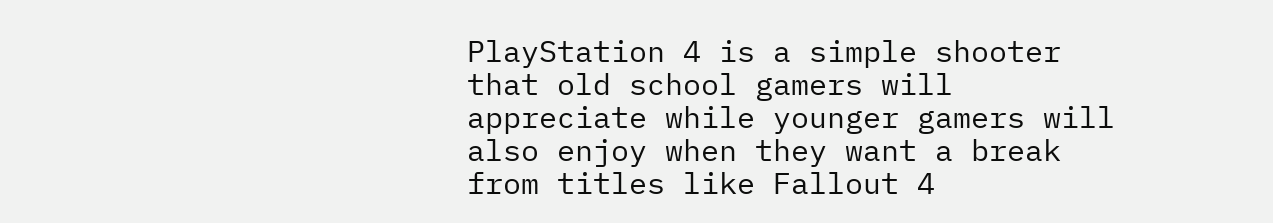PlayStation 4 is a simple shooter that old school gamers will appreciate while younger gamers will also enjoy when they want a break from titles like Fallout 4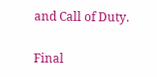and Call of Duty.

Final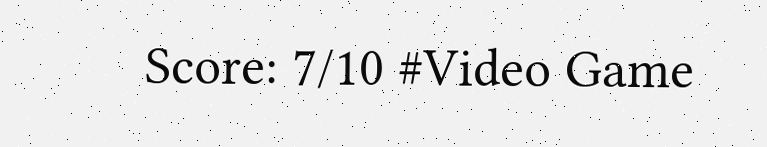Score: 7/10 #Video Game